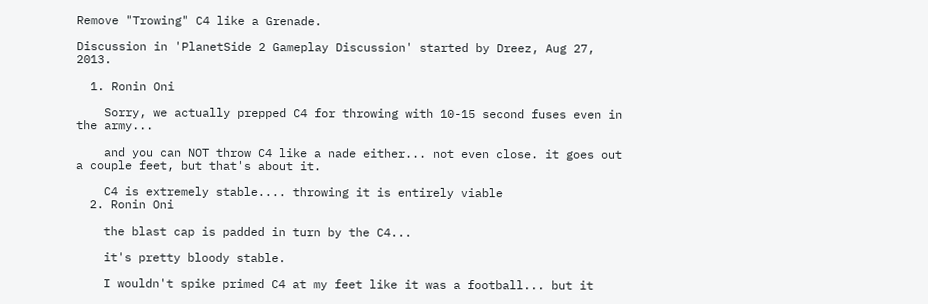Remove "Trowing" C4 like a Grenade.

Discussion in 'PlanetSide 2 Gameplay Discussion' started by Dreez, Aug 27, 2013.

  1. Ronin Oni

    Sorry, we actually prepped C4 for throwing with 10-15 second fuses even in the army...

    and you can NOT throw C4 like a nade either... not even close. it goes out a couple feet, but that's about it.

    C4 is extremely stable.... throwing it is entirely viable
  2. Ronin Oni

    the blast cap is padded in turn by the C4...

    it's pretty bloody stable.

    I wouldn't spike primed C4 at my feet like it was a football... but it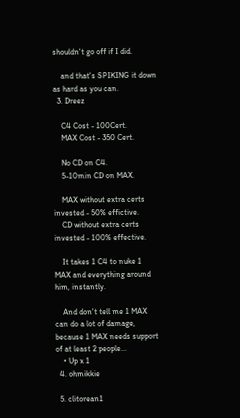shouldn't go off if I did.

    and that's SPIKING it down as hard as you can.
  3. Dreez

    C4 Cost - 100Cert.
    MAX Cost - 350 Cert.

    No CD on C4.
    5-10min CD on MAX.

    MAX without extra certs invested - 50% effictive.
    CD without extra certs invested - 100% effective.

    It takes 1 C4 to nuke 1 MAX and everything around him, instantly.

    And don't tell me 1 MAX can do a lot of damage, because 1 MAX needs support of at least 2 people...
    • Up x 1
  4. ohmikkie

  5. clitorean1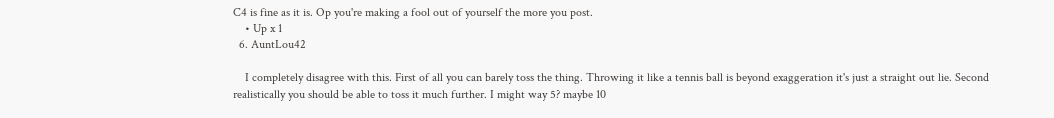C4 is fine as it is. Op you're making a fool out of yourself the more you post.
    • Up x 1
  6. AuntLou42

    I completely disagree with this. First of all you can barely toss the thing. Throwing it like a tennis ball is beyond exaggeration it's just a straight out lie. Second realistically you should be able to toss it much further. I might way 5? maybe 10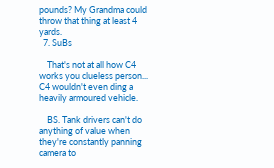pounds? My Grandma could throw that thing at least 4 yards.
  7. SuBs

    That's not at all how C4 works you clueless person... C4 wouldn't even ding a heavily armoured vehicle.

    BS. Tank drivers can't do anything of value when they're constantly panning camera to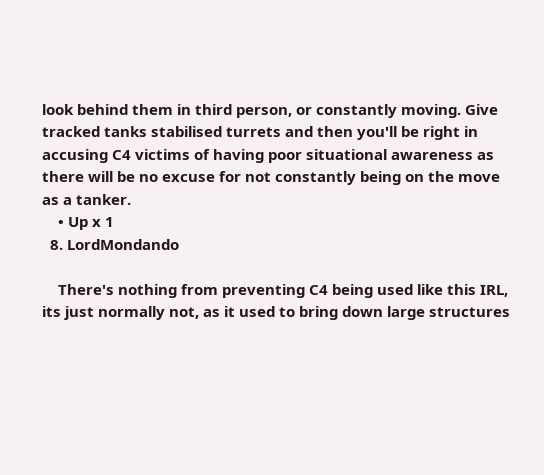look behind them in third person, or constantly moving. Give tracked tanks stabilised turrets and then you'll be right in accusing C4 victims of having poor situational awareness as there will be no excuse for not constantly being on the move as a tanker.
    • Up x 1
  8. LordMondando

    There's nothing from preventing C4 being used like this IRL, its just normally not, as it used to bring down large structures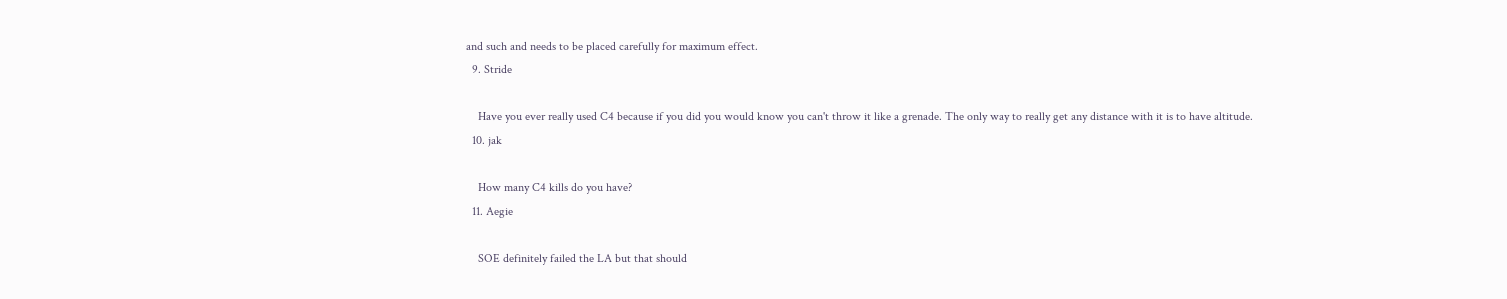and such and needs to be placed carefully for maximum effect.
  9. Stride

    Have you ever really used C4 because if you did you would know you can't throw it like a grenade. The only way to really get any distance with it is to have altitude.
  10. jak

    How many C4 kills do you have?
  11. Aegie

    SOE definitely failed the LA but that should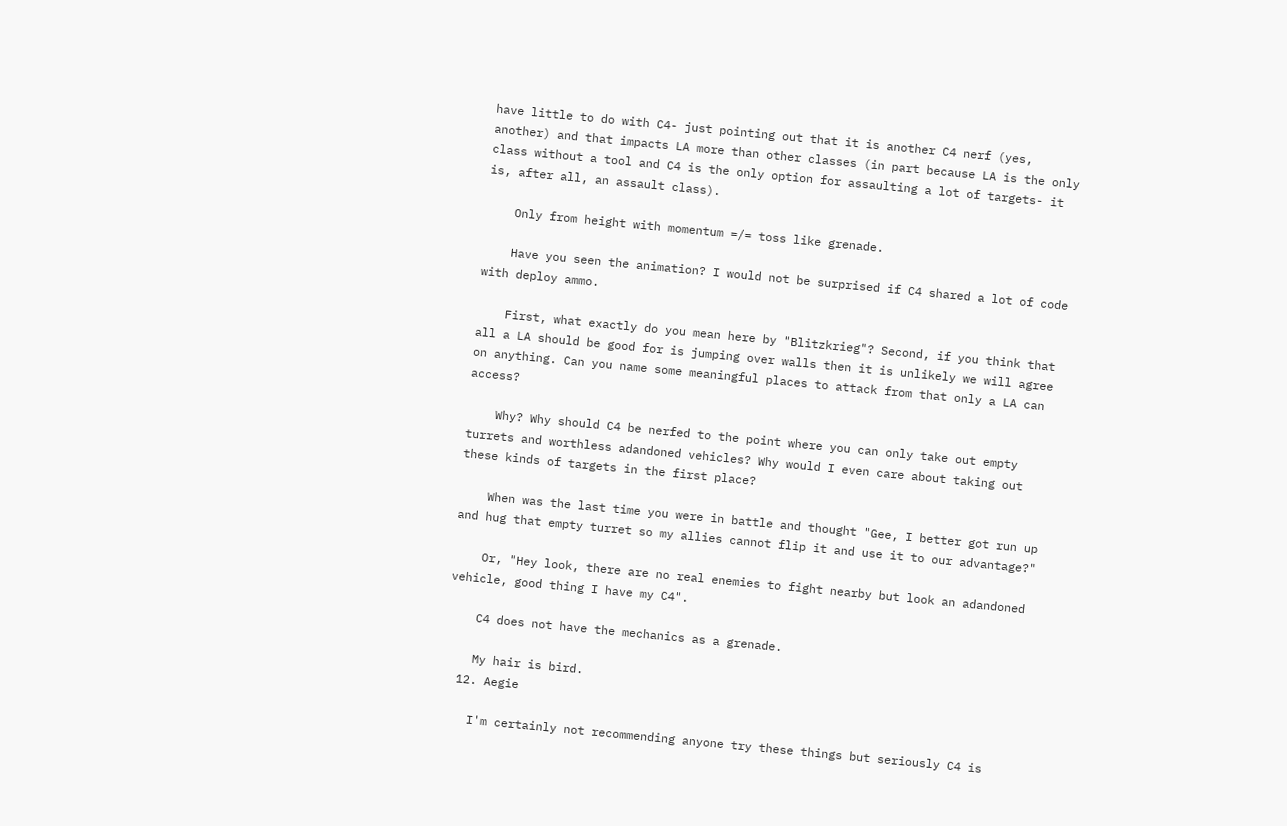have little to do with C4- just pointing out that it is another C4 nerf (yes, another) and that impacts LA more than other classes (in part because LA is the only class without a tool and C4 is the only option for assaulting a lot of targets- it is, after all, an assault class).

    Only from height with momentum =/= toss like grenade.

    Have you seen the animation? I would not be surprised if C4 shared a lot of code with deploy ammo.

    First, what exactly do you mean here by "Blitzkrieg"? Second, if you think that all a LA should be good for is jumping over walls then it is unlikely we will agree on anything. Can you name some meaningful places to attack from that only a LA can access?

    Why? Why should C4 be nerfed to the point where you can only take out empty turrets and worthless adandoned vehicles? Why would I even care about taking out these kinds of targets in the first place?

    When was the last time you were in battle and thought "Gee, I better got run up and hug that empty turret so my allies cannot flip it and use it to our advantage?"

    Or, "Hey look, there are no real enemies to fight nearby but look an adandoned vehicle, good thing I have my C4".

    C4 does not have the mechanics as a grenade.

    My hair is bird.
  12. Aegie

    I'm certainly not recommending anyone try these things but seriously C4 is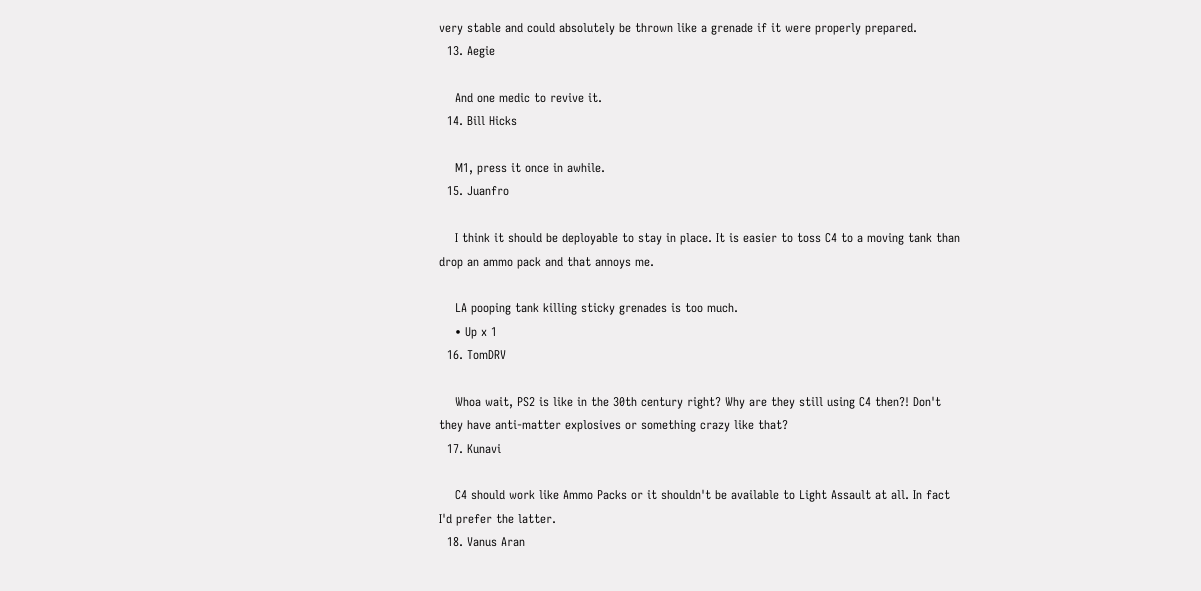very stable and could absolutely be thrown like a grenade if it were properly prepared.
  13. Aegie

    And one medic to revive it.
  14. Bill Hicks

    M1, press it once in awhile.
  15. Juanfro

    I think it should be deployable to stay in place. It is easier to toss C4 to a moving tank than drop an ammo pack and that annoys me.

    LA pooping tank killing sticky grenades is too much.
    • Up x 1
  16. TomDRV

    Whoa wait, PS2 is like in the 30th century right? Why are they still using C4 then?! Don't they have anti-matter explosives or something crazy like that?
  17. Kunavi

    C4 should work like Ammo Packs or it shouldn't be available to Light Assault at all. In fact I'd prefer the latter.
  18. Vanus Aran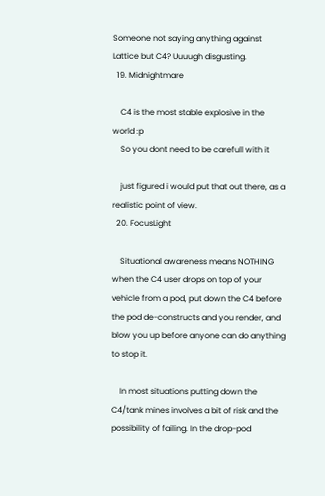Someone not saying anything against Lattice but C4? Uuuugh disgusting.
  19. Midnightmare

    C4 is the most stable explosive in the world :p
    So you dont need to be carefull with it

    just figured i would put that out there, as a realistic point of view.
  20. FocusLight

    Situational awareness means NOTHING when the C4 user drops on top of your vehicle from a pod, put down the C4 before the pod de-constructs and you render, and blow you up before anyone can do anything to stop it.

    In most situations putting down the C4/tank mines involves a bit of risk and the possibility of failing. In the drop-pod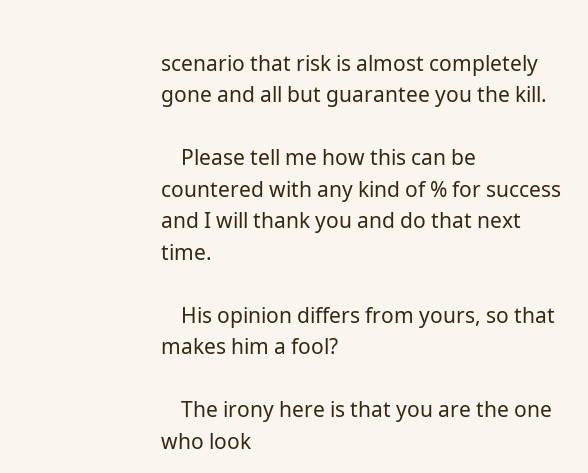scenario that risk is almost completely gone and all but guarantee you the kill.

    Please tell me how this can be countered with any kind of % for success and I will thank you and do that next time.

    His opinion differs from yours, so that makes him a fool?

    The irony here is that you are the one who look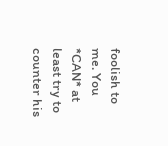foolish to me. You *CAN* at least try to counter his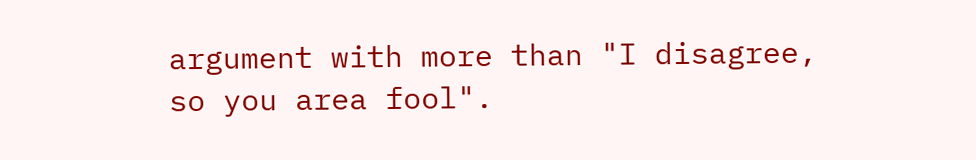argument with more than "I disagree, so you area fool".